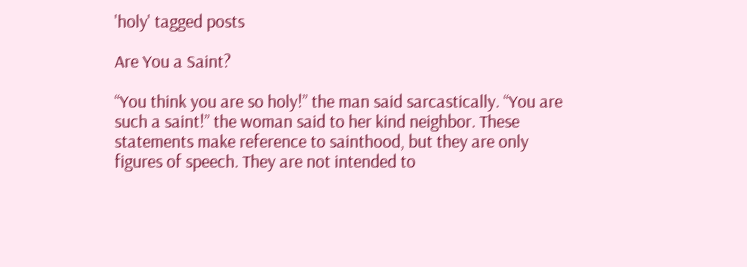'holy' tagged posts

Are You a Saint?

“You think you are so holy!” the man said sarcastically. “You are such a saint!” the woman said to her kind neighbor. These statements make reference to sainthood, but they are only figures of speech. They are not intended to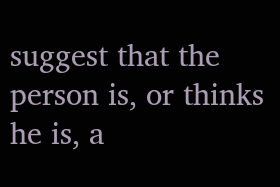suggest that the person is, or thinks he is, a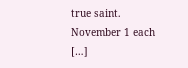true saint. November 1 each […]